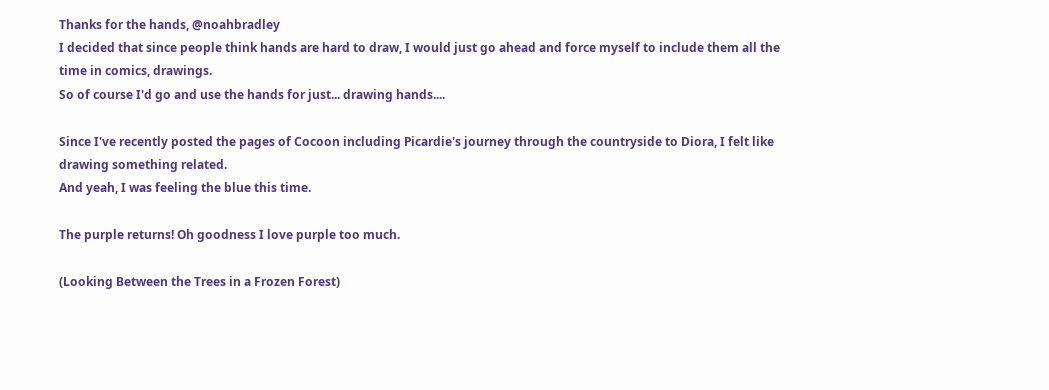Thanks for the hands, @noahbradley
I decided that since people think hands are hard to draw, I would just go ahead and force myself to include them all the time in comics, drawings.
So of course I'd go and use the hands for just... drawing hands....

Since I've recently posted the pages of Cocoon including Picardie's journey through the countryside to Diora, I felt like drawing something related.
And yeah, I was feeling the blue this time.

The purple returns! Oh goodness I love purple too much.

(Looking Between the Trees in a Frozen Forest)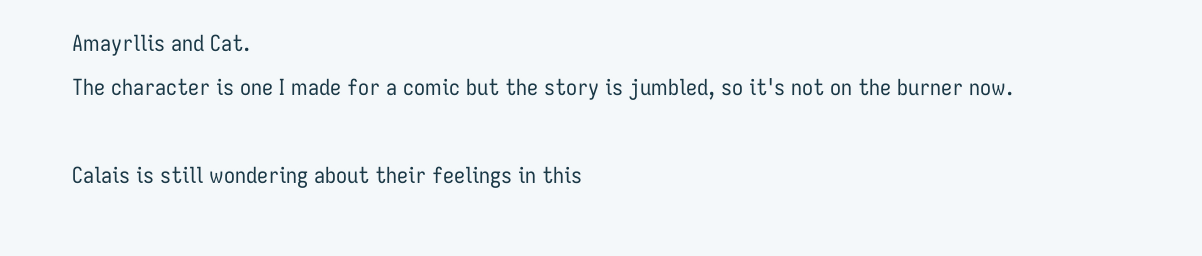Amayrllis and Cat.
The character is one I made for a comic but the story is jumbled, so it's not on the burner now.

Calais is still wondering about their feelings in this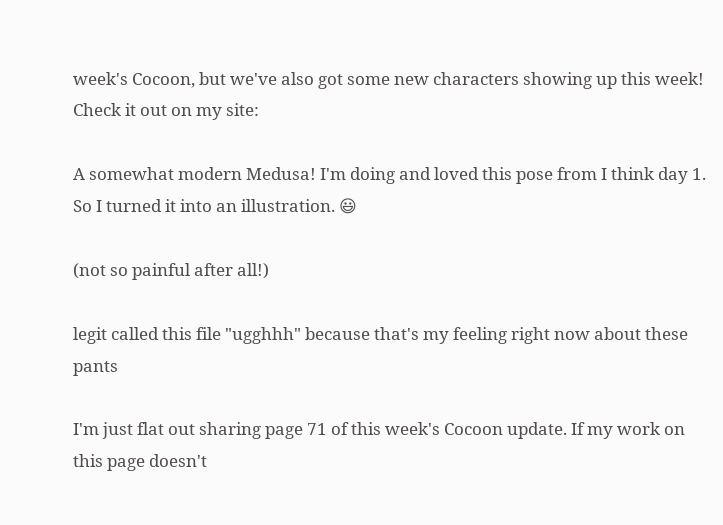week's Cocoon, but we've also got some new characters showing up this week!
Check it out on my site:

A somewhat modern Medusa! I'm doing and loved this pose from I think day 1. So I turned it into an illustration. 😃

(not so painful after all!)

legit called this file "ugghhh" because that's my feeling right now about these pants

I'm just flat out sharing page 71 of this week's Cocoon update. If my work on this page doesn't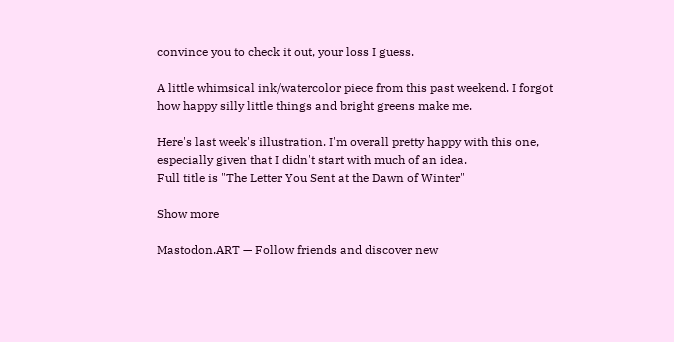convince you to check it out, your loss I guess.

A little whimsical ink/watercolor piece from this past weekend. I forgot how happy silly little things and bright greens make me.

Here's last week's illustration. I'm overall pretty happy with this one, especially given that I didn't start with much of an idea.
Full title is "The Letter You Sent at the Dawn of Winter"

Show more

Mastodon.ART — Follow friends and discover new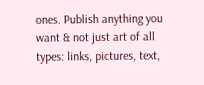ones. Publish anything you want & not just art of all types: links, pictures, text,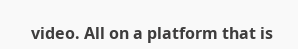video. All on a platform that is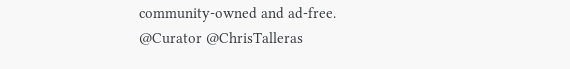community-owned and ad-free.
@Curator @ChrisTalleras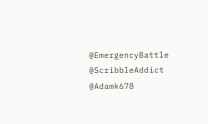@EmergencyBattle @ScribbleAddict @Adamk678